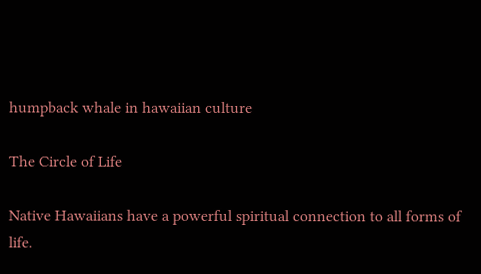humpback whale in hawaiian culture

The Circle of Life

Native Hawaiians have a powerful spiritual connection to all forms of life.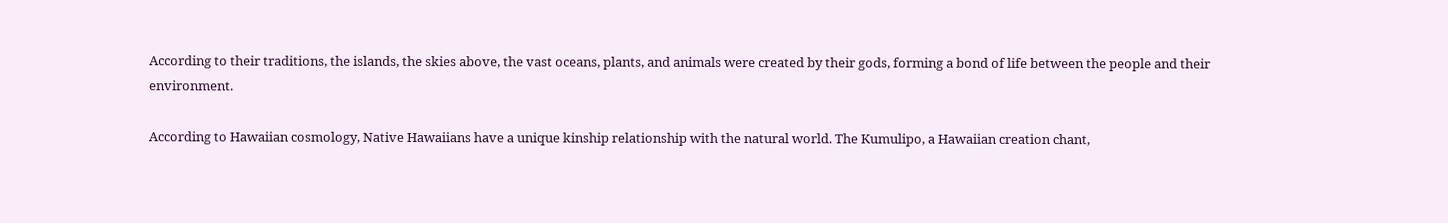According to their traditions, the islands, the skies above, the vast oceans, plants, and animals were created by their gods, forming a bond of life between the people and their environment.

According to Hawaiian cosmology, Native Hawaiians have a unique kinship relationship with the natural world. The Kumulipo, a Hawaiian creation chant,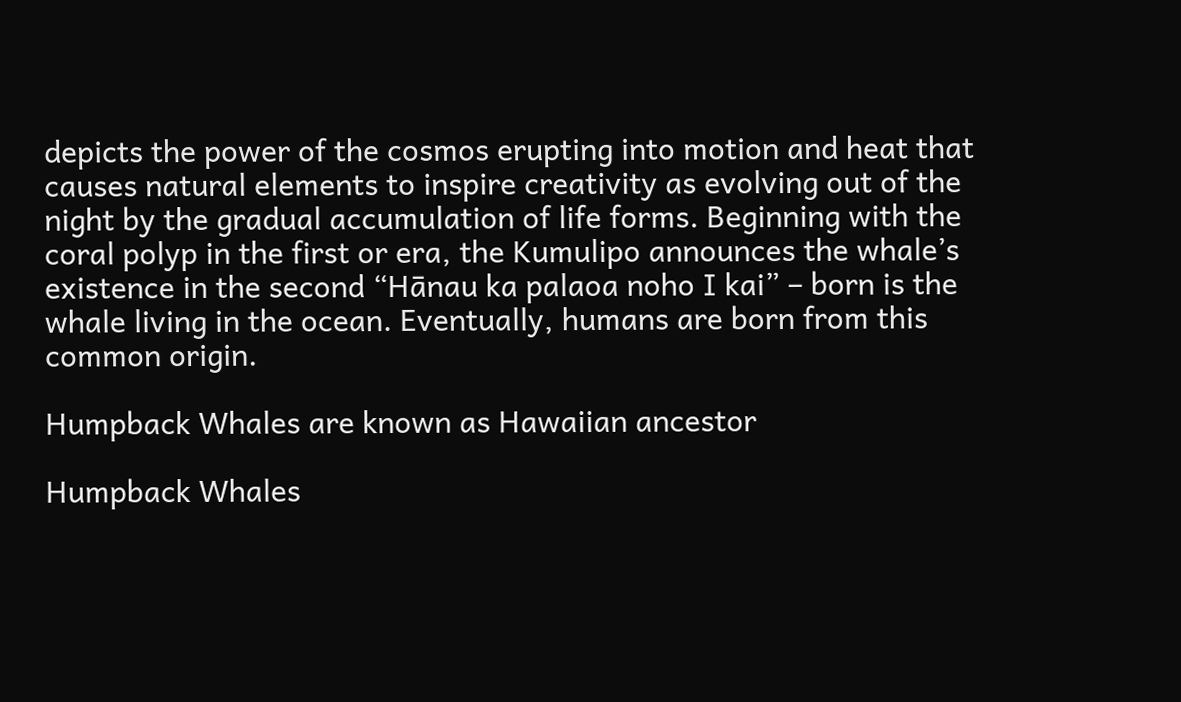depicts the power of the cosmos erupting into motion and heat that causes natural elements to inspire creativity as evolving out of the night by the gradual accumulation of life forms. Beginning with the coral polyp in the first or era, the Kumulipo announces the whale’s existence in the second “Hānau ka palaoa noho I kai” – born is the whale living in the ocean. Eventually, humans are born from this common origin.

Humpback Whales are known as Hawaiian ancestor

Humpback Whales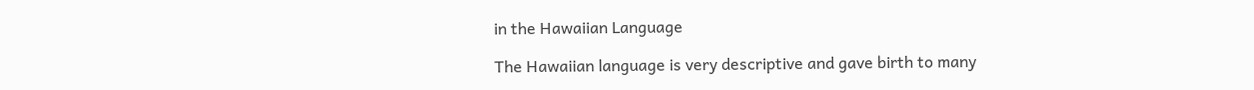in the Hawaiian Language

The Hawaiian language is very descriptive and gave birth to many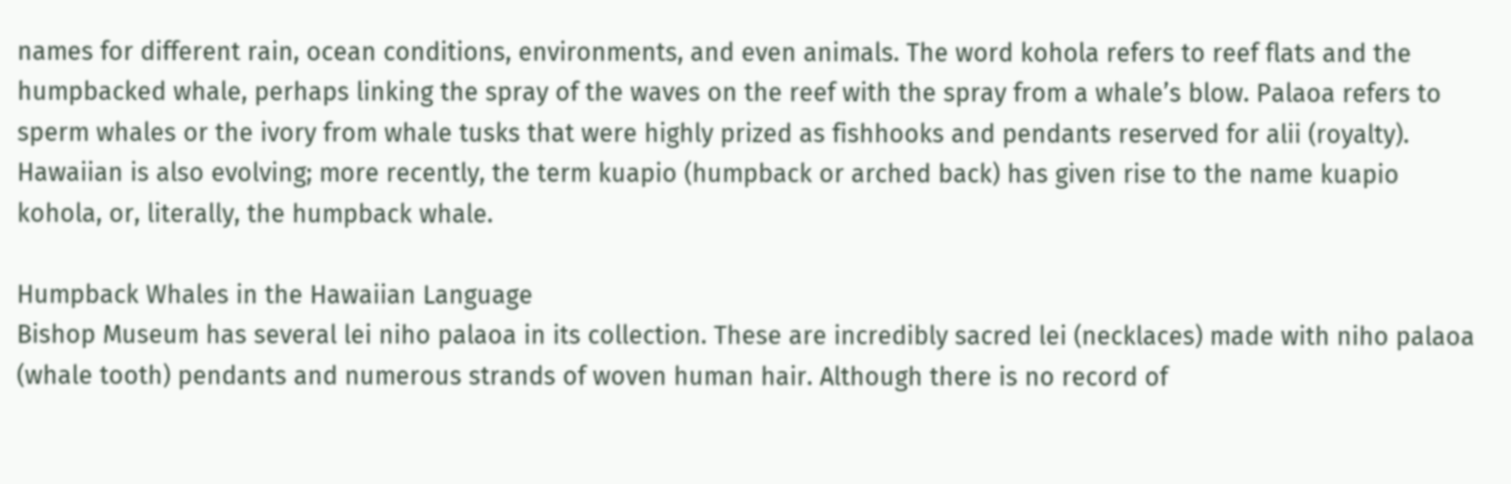names for different rain, ocean conditions, environments, and even animals. The word kohola refers to reef flats and the humpbacked whale, perhaps linking the spray of the waves on the reef with the spray from a whale’s blow. Palaoa refers to sperm whales or the ivory from whale tusks that were highly prized as fishhooks and pendants reserved for alii (royalty). Hawaiian is also evolving; more recently, the term kuapio (humpback or arched back) has given rise to the name kuapio kohola, or, literally, the humpback whale.

Humpback Whales in the Hawaiian Language
Bishop Museum has several lei niho palaoa in its collection. These are incredibly sacred lei (necklaces) made with niho palaoa (whale tooth) pendants and numerous strands of woven human hair. Although there is no record of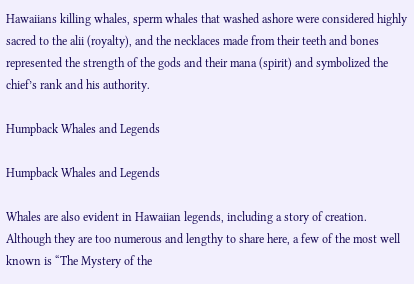Hawaiians killing whales, sperm whales that washed ashore were considered highly sacred to the alii (royalty), and the necklaces made from their teeth and bones represented the strength of the gods and their mana (spirit) and symbolized the chief’s rank and his authority.

Humpback Whales and Legends

Humpback Whales and Legends

Whales are also evident in Hawaiian legends, including a story of creation. Although they are too numerous and lengthy to share here, a few of the most well known is “The Mystery of the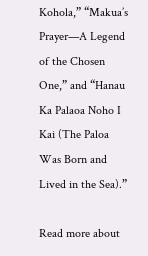Kohola,” “Makua’s Prayer—A Legend of the Chosen One,” and “Hanau Ka Palaoa Noho I Kai (The Paloa Was Born and Lived in the Sea).”

Read more about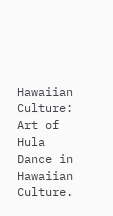Hawaiian Culture: Art of Hula Dance in Hawaiian Culture.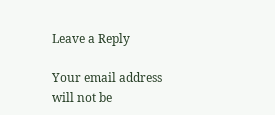Leave a Reply

Your email address will not be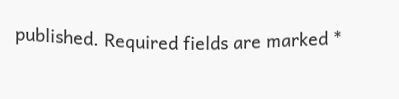published. Required fields are marked *